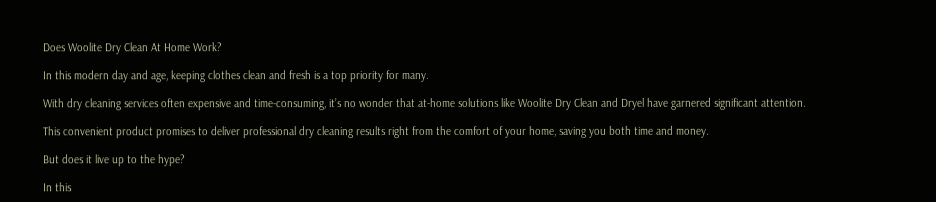Does Woolite Dry Clean At Home Work?

In this modern day and age, keeping clothes clean and fresh is a top priority for many.

With dry cleaning services often expensive and time-consuming, it’s no wonder that at-home solutions like Woolite Dry Clean and Dryel have garnered significant attention.

This convenient product promises to deliver professional dry cleaning results right from the comfort of your home, saving you both time and money.

But does it live up to the hype?

In this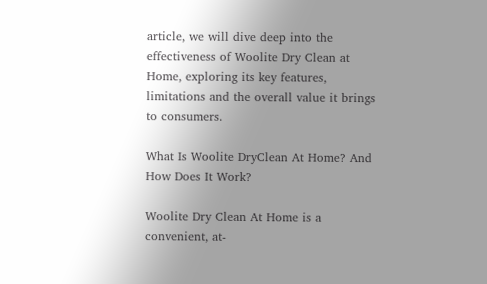article, we will dive deep into the effectiveness of Woolite Dry Clean at Home, exploring its key features, limitations and the overall value it brings to consumers.

What Is Woolite DryClean At Home? And How Does It Work?

Woolite Dry Clean At Home is a convenient, at-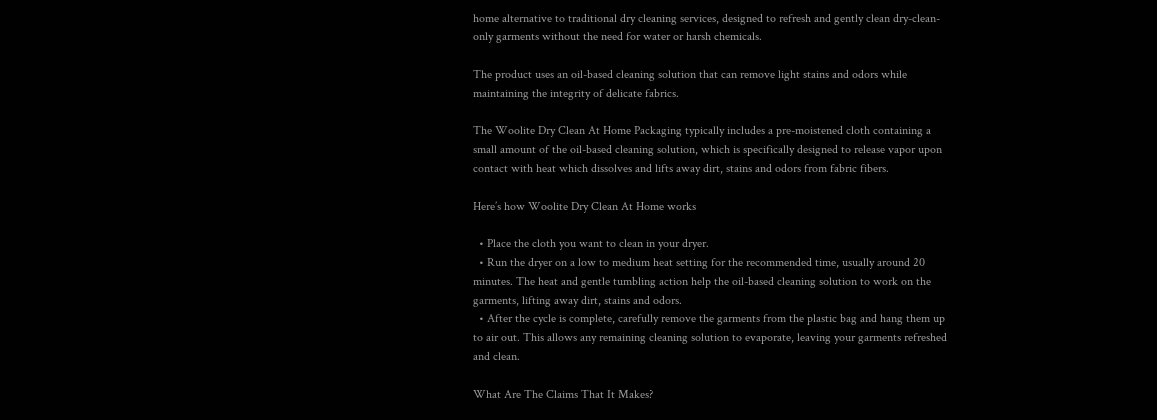home alternative to traditional dry cleaning services, designed to refresh and gently clean dry-clean-only garments without the need for water or harsh chemicals.

The product uses an oil-based cleaning solution that can remove light stains and odors while maintaining the integrity of delicate fabrics.

The Woolite Dry Clean At Home Packaging typically includes a pre-moistened cloth containing a small amount of the oil-based cleaning solution, which is specifically designed to release vapor upon contact with heat which dissolves and lifts away dirt, stains and odors from fabric fibers.

Here’s how Woolite Dry Clean At Home works

  • Place the cloth you want to clean in your dryer.
  • Run the dryer on a low to medium heat setting for the recommended time, usually around 20 minutes. The heat and gentle tumbling action help the oil-based cleaning solution to work on the garments, lifting away dirt, stains and odors.
  • After the cycle is complete, carefully remove the garments from the plastic bag and hang them up to air out. This allows any remaining cleaning solution to evaporate, leaving your garments refreshed and clean.

What Are The Claims That It Makes?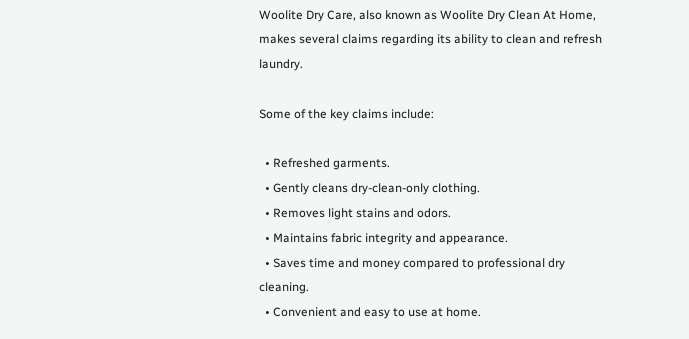Woolite Dry Care, also known as Woolite Dry Clean At Home, makes several claims regarding its ability to clean and refresh laundry.

Some of the key claims include:

  • Refreshed garments.
  • Gently cleans dry-clean-only clothing.
  • Removes light stains and odors.
  • Maintains fabric integrity and appearance.
  • Saves time and money compared to professional dry cleaning.
  • Convenient and easy to use at home.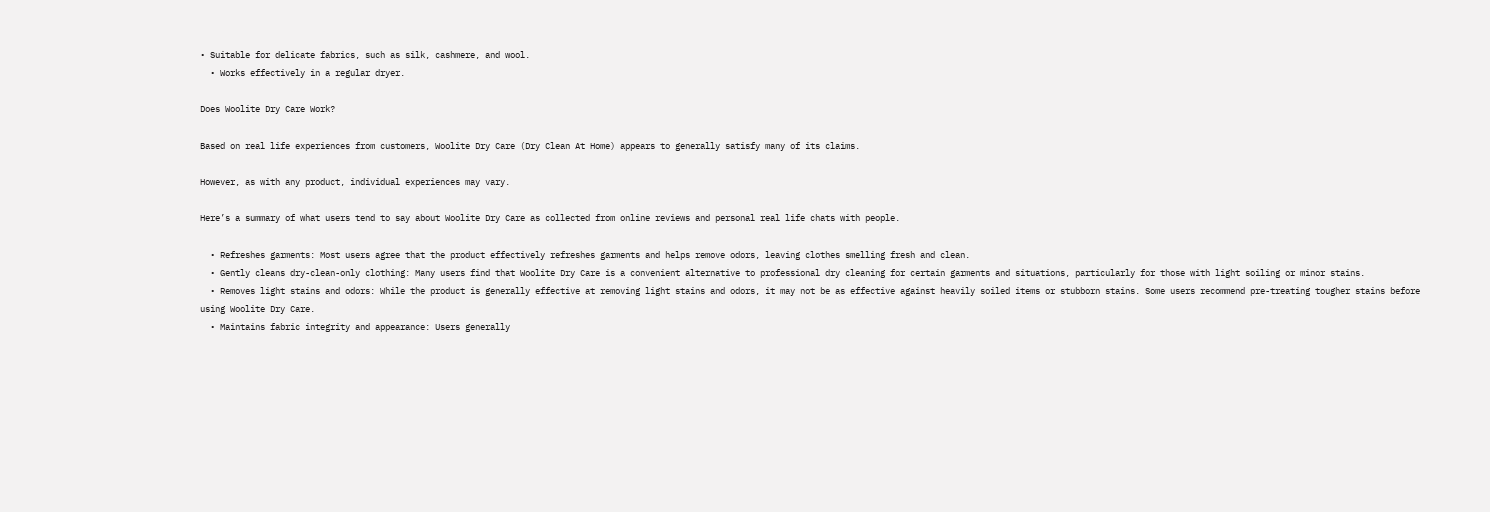• Suitable for delicate fabrics, such as silk, cashmere, and wool.
  • Works effectively in a regular dryer.

Does Woolite Dry Care Work?

Based on real life experiences from customers, Woolite Dry Care (Dry Clean At Home) appears to generally satisfy many of its claims.

However, as with any product, individual experiences may vary.

Here’s a summary of what users tend to say about Woolite Dry Care as collected from online reviews and personal real life chats with people.

  • Refreshes garments: Most users agree that the product effectively refreshes garments and helps remove odors, leaving clothes smelling fresh and clean.
  • Gently cleans dry-clean-only clothing: Many users find that Woolite Dry Care is a convenient alternative to professional dry cleaning for certain garments and situations, particularly for those with light soiling or minor stains.
  • Removes light stains and odors: While the product is generally effective at removing light stains and odors, it may not be as effective against heavily soiled items or stubborn stains. Some users recommend pre-treating tougher stains before using Woolite Dry Care.
  • Maintains fabric integrity and appearance: Users generally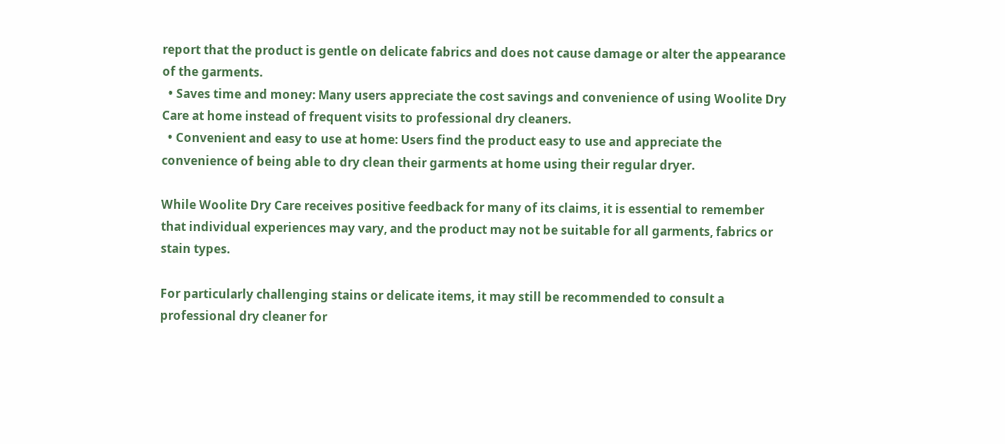report that the product is gentle on delicate fabrics and does not cause damage or alter the appearance of the garments.
  • Saves time and money: Many users appreciate the cost savings and convenience of using Woolite Dry Care at home instead of frequent visits to professional dry cleaners.
  • Convenient and easy to use at home: Users find the product easy to use and appreciate the convenience of being able to dry clean their garments at home using their regular dryer.

While Woolite Dry Care receives positive feedback for many of its claims, it is essential to remember that individual experiences may vary, and the product may not be suitable for all garments, fabrics or stain types.

For particularly challenging stains or delicate items, it may still be recommended to consult a professional dry cleaner for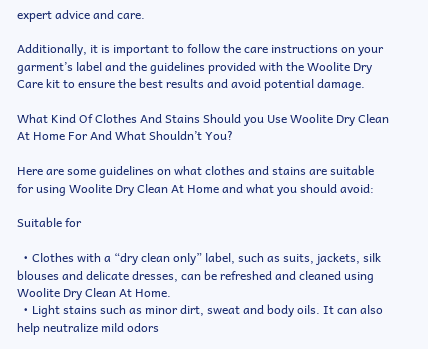expert advice and care.

Additionally, it is important to follow the care instructions on your garment’s label and the guidelines provided with the Woolite Dry Care kit to ensure the best results and avoid potential damage.

What Kind Of Clothes And Stains Should you Use Woolite Dry Clean At Home For And What Shouldn’t You?

Here are some guidelines on what clothes and stains are suitable for using Woolite Dry Clean At Home and what you should avoid:

Suitable for

  • Clothes with a “dry clean only” label, such as suits, jackets, silk blouses and delicate dresses, can be refreshed and cleaned using Woolite Dry Clean At Home.
  • Light stains such as minor dirt, sweat and body oils. It can also help neutralize mild odors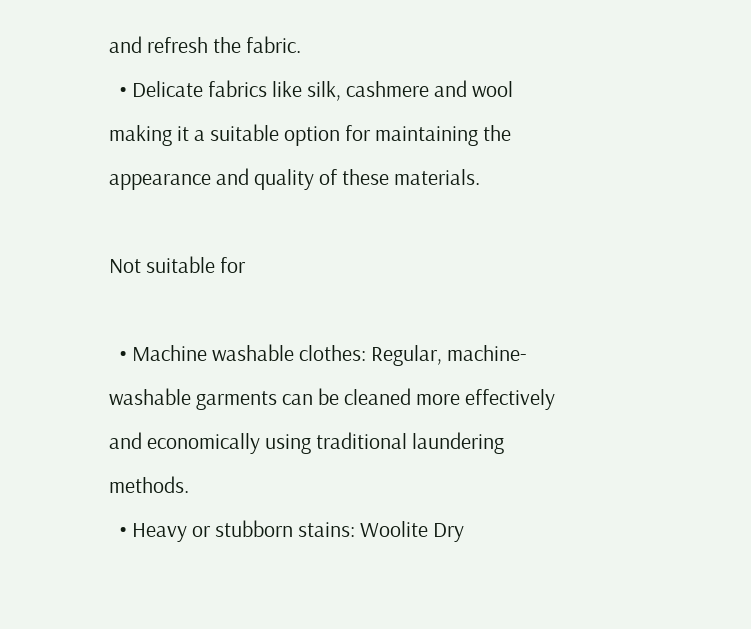and refresh the fabric.
  • Delicate fabrics like silk, cashmere and wool making it a suitable option for maintaining the appearance and quality of these materials.

Not suitable for

  • Machine washable clothes: Regular, machine-washable garments can be cleaned more effectively and economically using traditional laundering methods.
  • Heavy or stubborn stains: Woolite Dry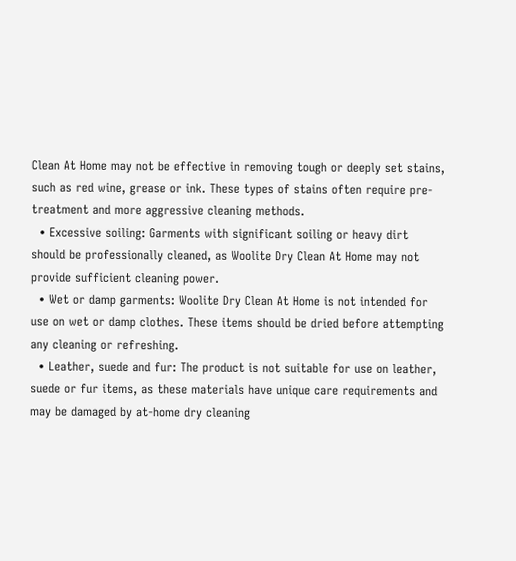Clean At Home may not be effective in removing tough or deeply set stains, such as red wine, grease or ink. These types of stains often require pre-treatment and more aggressive cleaning methods.
  • Excessive soiling: Garments with significant soiling or heavy dirt should be professionally cleaned, as Woolite Dry Clean At Home may not provide sufficient cleaning power.
  • Wet or damp garments: Woolite Dry Clean At Home is not intended for use on wet or damp clothes. These items should be dried before attempting any cleaning or refreshing.
  • Leather, suede and fur: The product is not suitable for use on leather, suede or fur items, as these materials have unique care requirements and may be damaged by at-home dry cleaning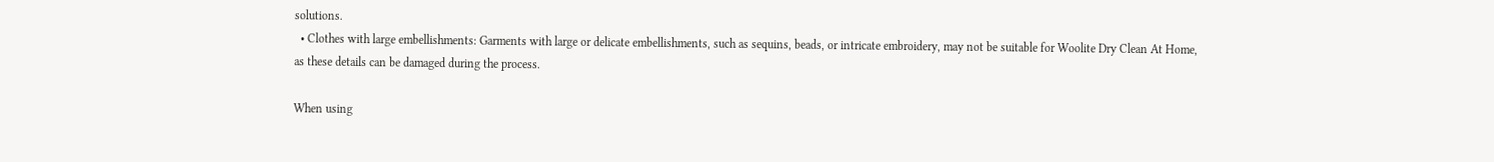solutions.
  • Clothes with large embellishments: Garments with large or delicate embellishments, such as sequins, beads, or intricate embroidery, may not be suitable for Woolite Dry Clean At Home, as these details can be damaged during the process.

When using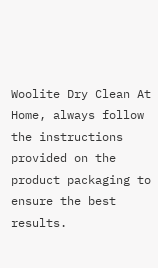Woolite Dry Clean At Home, always follow the instructions provided on the product packaging to ensure the best results.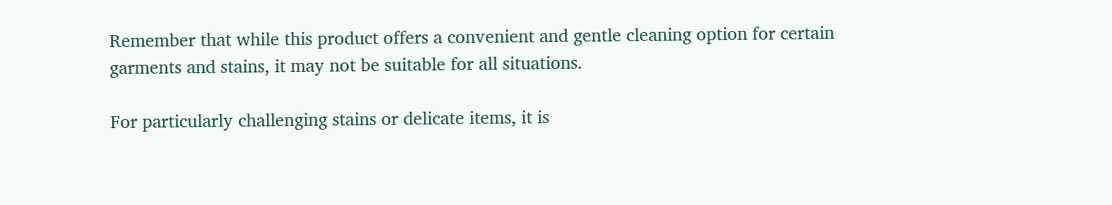Remember that while this product offers a convenient and gentle cleaning option for certain garments and stains, it may not be suitable for all situations.

For particularly challenging stains or delicate items, it is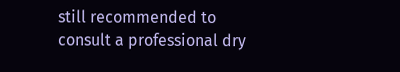still recommended to consult a professional dry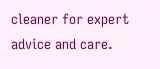cleaner for expert advice and care.